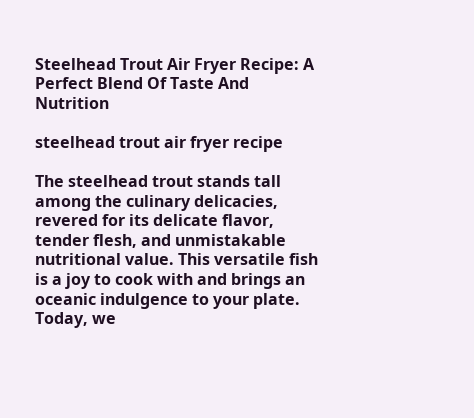Steelhead Trout Air Fryer Recipe: A Perfect Blend Of Taste And Nutrition

steelhead trout air fryer recipe

The steelhead trout stands tall among the culinary delicacies, revered for its delicate flavor, tender flesh, and unmistakable nutritional value. This versatile fish is a joy to cook with and brings an oceanic indulgence to your plate. Today, we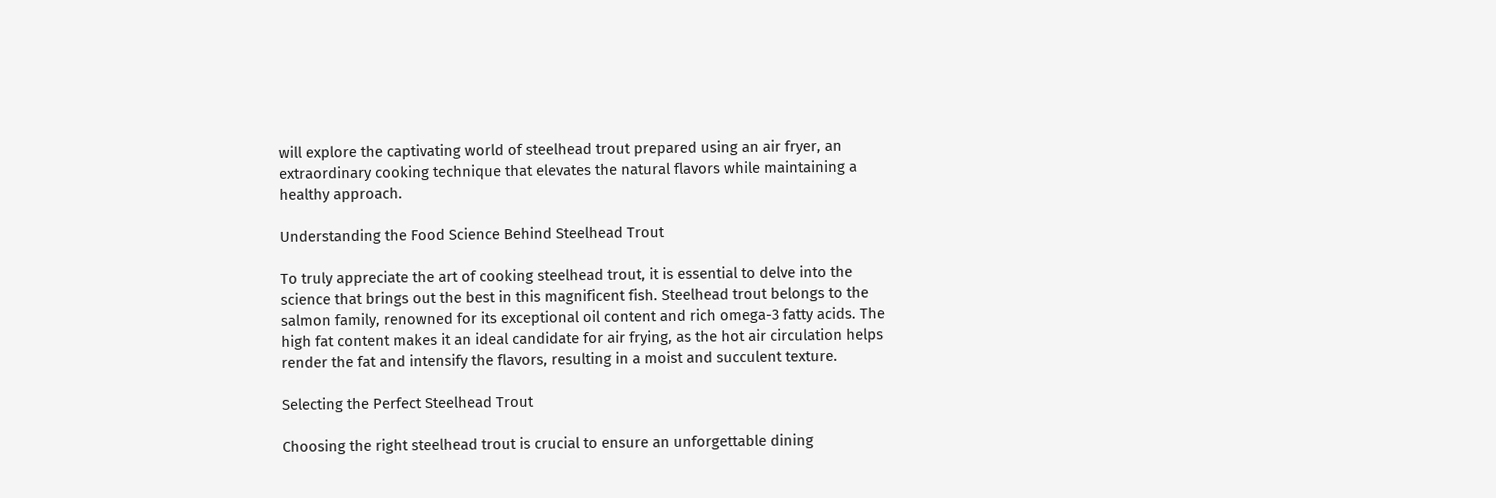will explore the captivating world of steelhead trout prepared using an air fryer, an extraordinary cooking technique that elevates the natural flavors while maintaining a healthy approach.

Understanding the Food Science Behind Steelhead Trout

To truly appreciate the art of cooking steelhead trout, it is essential to delve into the science that brings out the best in this magnificent fish. Steelhead trout belongs to the salmon family, renowned for its exceptional oil content and rich omega-3 fatty acids. The high fat content makes it an ideal candidate for air frying, as the hot air circulation helps render the fat and intensify the flavors, resulting in a moist and succulent texture.

Selecting the Perfect Steelhead Trout

Choosing the right steelhead trout is crucial to ensure an unforgettable dining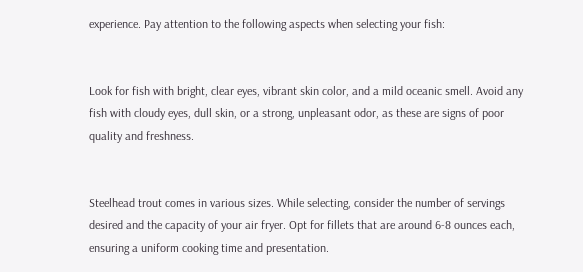experience. Pay attention to the following aspects when selecting your fish:


Look for fish with bright, clear eyes, vibrant skin color, and a mild oceanic smell. Avoid any fish with cloudy eyes, dull skin, or a strong, unpleasant odor, as these are signs of poor quality and freshness.


Steelhead trout comes in various sizes. While selecting, consider the number of servings desired and the capacity of your air fryer. Opt for fillets that are around 6-8 ounces each, ensuring a uniform cooking time and presentation.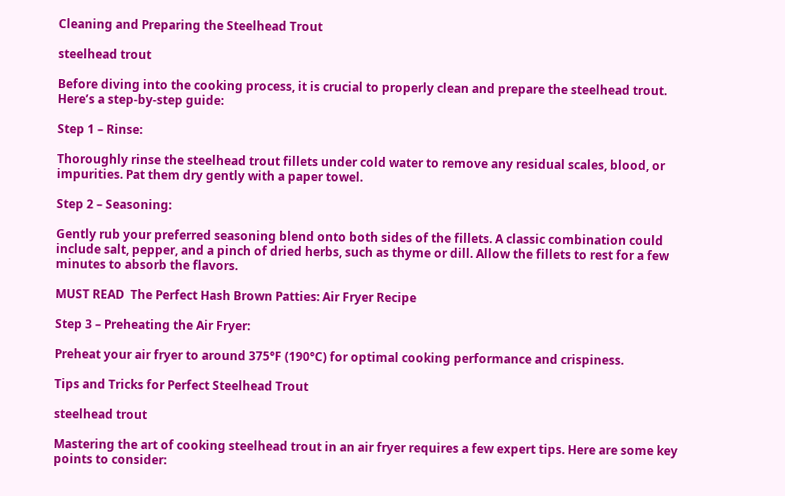Cleaning and Preparing the Steelhead Trout

steelhead trout

Before diving into the cooking process, it is crucial to properly clean and prepare the steelhead trout. Here’s a step-by-step guide:

Step 1 – Rinse:

Thoroughly rinse the steelhead trout fillets under cold water to remove any residual scales, blood, or impurities. Pat them dry gently with a paper towel.

Step 2 – Seasoning:

Gently rub your preferred seasoning blend onto both sides of the fillets. A classic combination could include salt, pepper, and a pinch of dried herbs, such as thyme or dill. Allow the fillets to rest for a few minutes to absorb the flavors.

MUST READ  The Perfect Hash Brown Patties: Air Fryer Recipe

Step 3 – Preheating the Air Fryer:

Preheat your air fryer to around 375°F (190°C) for optimal cooking performance and crispiness.

Tips and Tricks for Perfect Steelhead Trout

steelhead trout

Mastering the art of cooking steelhead trout in an air fryer requires a few expert tips. Here are some key points to consider: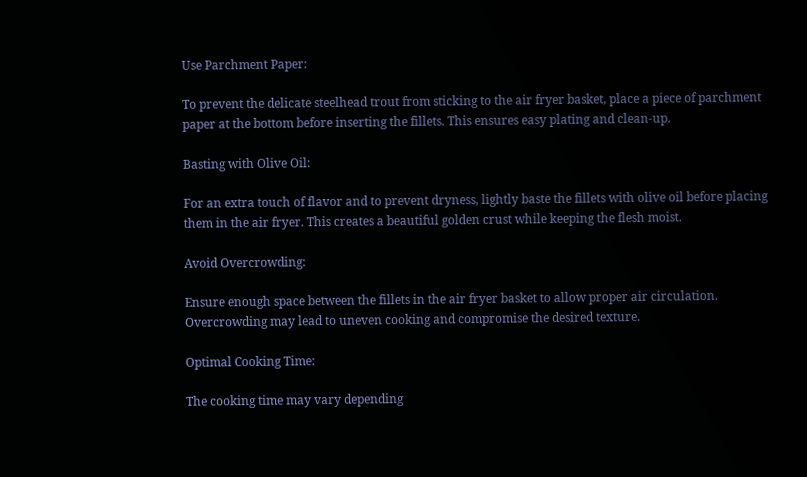Use Parchment Paper:

To prevent the delicate steelhead trout from sticking to the air fryer basket, place a piece of parchment paper at the bottom before inserting the fillets. This ensures easy plating and clean-up.

Basting with Olive Oil:

For an extra touch of flavor and to prevent dryness, lightly baste the fillets with olive oil before placing them in the air fryer. This creates a beautiful golden crust while keeping the flesh moist.

Avoid Overcrowding:

Ensure enough space between the fillets in the air fryer basket to allow proper air circulation. Overcrowding may lead to uneven cooking and compromise the desired texture.

Optimal Cooking Time:

The cooking time may vary depending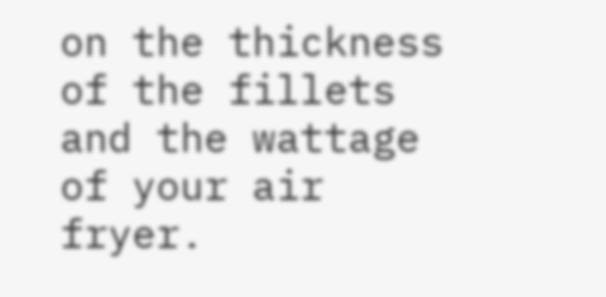on the thickness of the fillets and the wattage of your air fryer.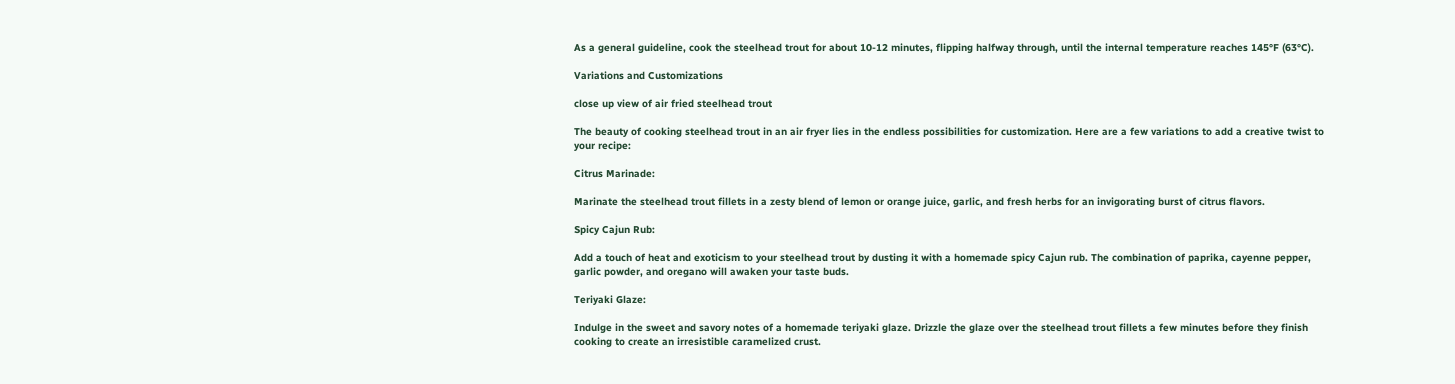As a general guideline, cook the steelhead trout for about 10-12 minutes, flipping halfway through, until the internal temperature reaches 145°F (63°C).

Variations and Customizations

close up view of air fried steelhead trout

The beauty of cooking steelhead trout in an air fryer lies in the endless possibilities for customization. Here are a few variations to add a creative twist to your recipe:

Citrus Marinade:

Marinate the steelhead trout fillets in a zesty blend of lemon or orange juice, garlic, and fresh herbs for an invigorating burst of citrus flavors.

Spicy Cajun Rub:

Add a touch of heat and exoticism to your steelhead trout by dusting it with a homemade spicy Cajun rub. The combination of paprika, cayenne pepper, garlic powder, and oregano will awaken your taste buds.

Teriyaki Glaze:

Indulge in the sweet and savory notes of a homemade teriyaki glaze. Drizzle the glaze over the steelhead trout fillets a few minutes before they finish cooking to create an irresistible caramelized crust.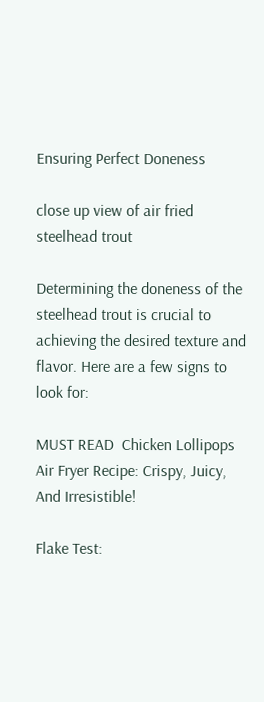Ensuring Perfect Doneness

close up view of air fried steelhead trout

Determining the doneness of the steelhead trout is crucial to achieving the desired texture and flavor. Here are a few signs to look for:

MUST READ  Chicken Lollipops Air Fryer Recipe: Crispy, Juicy, And Irresistible!

Flake Test: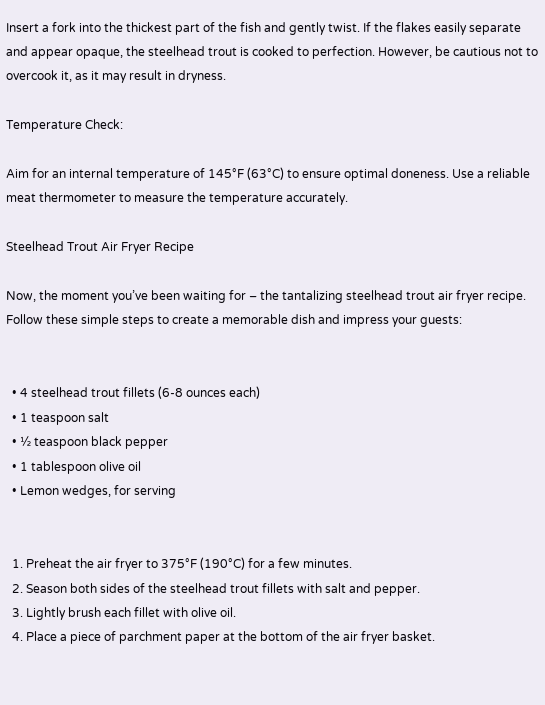Insert a fork into the thickest part of the fish and gently twist. If the flakes easily separate and appear opaque, the steelhead trout is cooked to perfection. However, be cautious not to overcook it, as it may result in dryness.

Temperature Check:

Aim for an internal temperature of 145°F (63°C) to ensure optimal doneness. Use a reliable meat thermometer to measure the temperature accurately.

Steelhead Trout Air Fryer Recipe

Now, the moment you’ve been waiting for – the tantalizing steelhead trout air fryer recipe. Follow these simple steps to create a memorable dish and impress your guests:


  • 4 steelhead trout fillets (6-8 ounces each)
  • 1 teaspoon salt
  • ½ teaspoon black pepper
  • 1 tablespoon olive oil
  • Lemon wedges, for serving


  1. Preheat the air fryer to 375°F (190°C) for a few minutes.
  2. Season both sides of the steelhead trout fillets with salt and pepper.
  3. Lightly brush each fillet with olive oil.
  4. Place a piece of parchment paper at the bottom of the air fryer basket.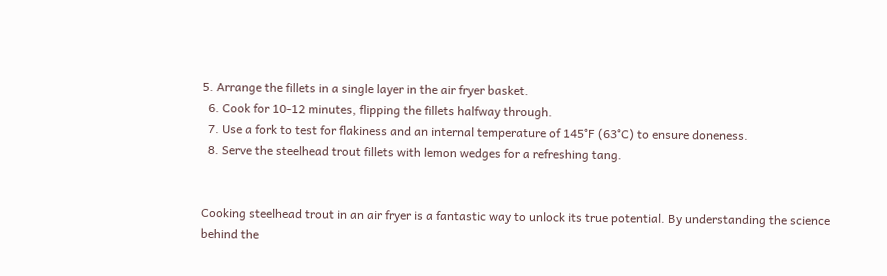5. Arrange the fillets in a single layer in the air fryer basket.
  6. Cook for 10-12 minutes, flipping the fillets halfway through.
  7. Use a fork to test for flakiness and an internal temperature of 145°F (63°C) to ensure doneness.
  8. Serve the steelhead trout fillets with lemon wedges for a refreshing tang.


Cooking steelhead trout in an air fryer is a fantastic way to unlock its true potential. By understanding the science behind the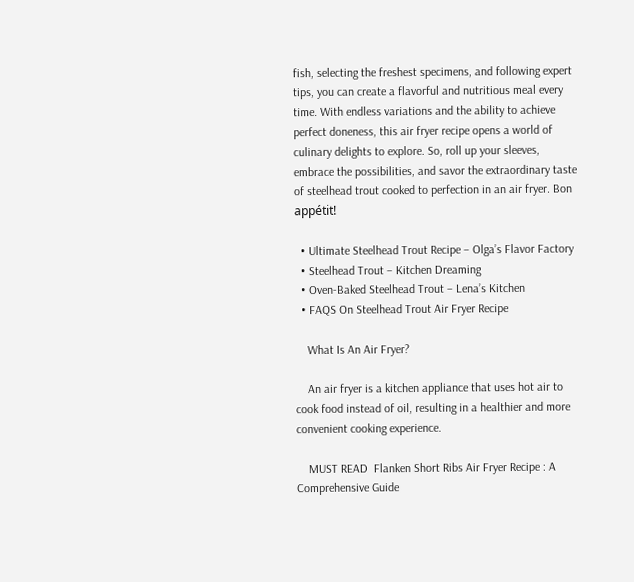fish, selecting the freshest specimens, and following expert tips, you can create a flavorful and nutritious meal every time. With endless variations and the ability to achieve perfect doneness, this air fryer recipe opens a world of culinary delights to explore. So, roll up your sleeves, embrace the possibilities, and savor the extraordinary taste of steelhead trout cooked to perfection in an air fryer. Bon appétit!

  • Ultimate Steelhead Trout Recipe – Olga’s Flavor Factory
  • Steelhead Trout – Kitchen Dreaming
  • Oven-Baked Steelhead Trout – Lena’s Kitchen
  • FAQS On Steelhead Trout Air Fryer Recipe

    What Is An Air Fryer?

    An air fryer is a kitchen appliance that uses hot air to cook food instead of oil, resulting in a healthier and more convenient cooking experience.

    MUST READ  Flanken Short Ribs Air Fryer Recipe : A Comprehensive Guide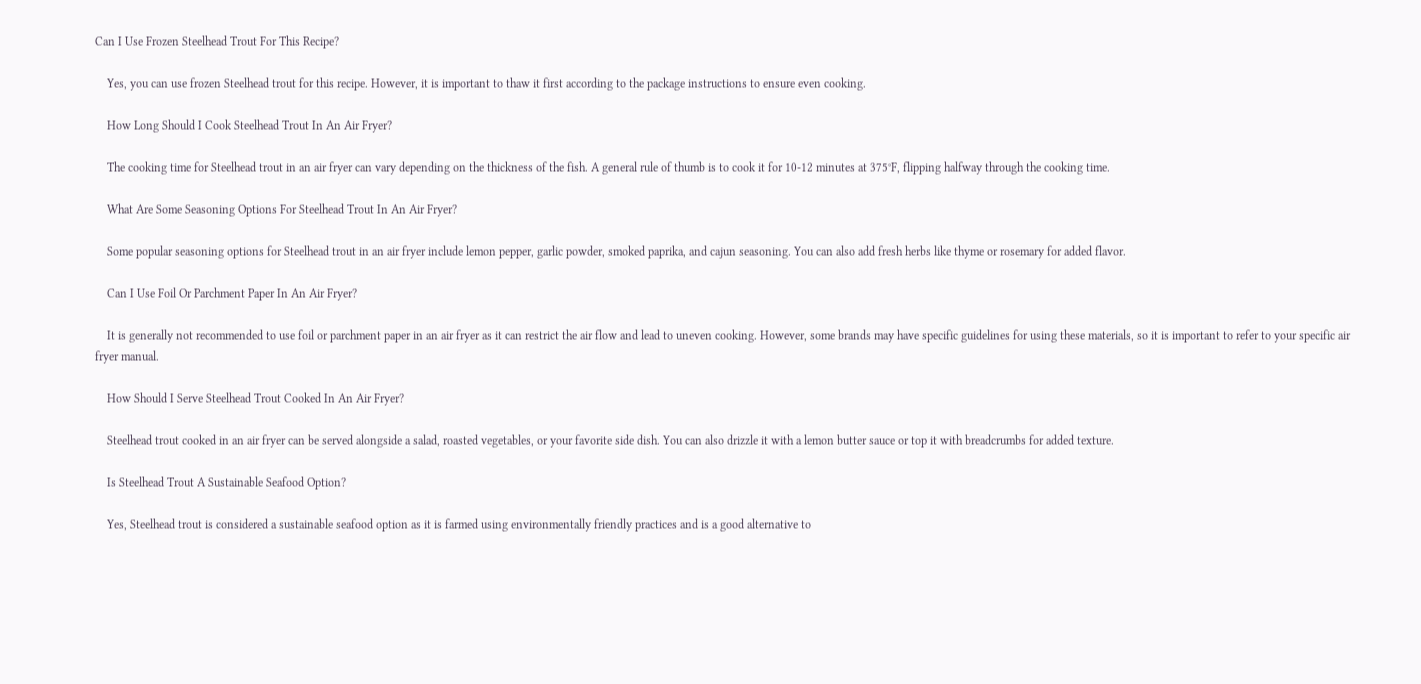Can I Use Frozen Steelhead Trout For This Recipe?

    Yes, you can use frozen Steelhead trout for this recipe. However, it is important to thaw it first according to the package instructions to ensure even cooking.

    How Long Should I Cook Steelhead Trout In An Air Fryer?

    The cooking time for Steelhead trout in an air fryer can vary depending on the thickness of the fish. A general rule of thumb is to cook it for 10-12 minutes at 375°F, flipping halfway through the cooking time.

    What Are Some Seasoning Options For Steelhead Trout In An Air Fryer?

    Some popular seasoning options for Steelhead trout in an air fryer include lemon pepper, garlic powder, smoked paprika, and cajun seasoning. You can also add fresh herbs like thyme or rosemary for added flavor.

    Can I Use Foil Or Parchment Paper In An Air Fryer?

    It is generally not recommended to use foil or parchment paper in an air fryer as it can restrict the air flow and lead to uneven cooking. However, some brands may have specific guidelines for using these materials, so it is important to refer to your specific air fryer manual.

    How Should I Serve Steelhead Trout Cooked In An Air Fryer?

    Steelhead trout cooked in an air fryer can be served alongside a salad, roasted vegetables, or your favorite side dish. You can also drizzle it with a lemon butter sauce or top it with breadcrumbs for added texture.

    Is Steelhead Trout A Sustainable Seafood Option?

    Yes, Steelhead trout is considered a sustainable seafood option as it is farmed using environmentally friendly practices and is a good alternative to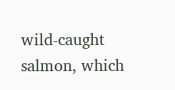wild-caught salmon, which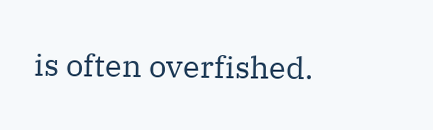is often overfished.